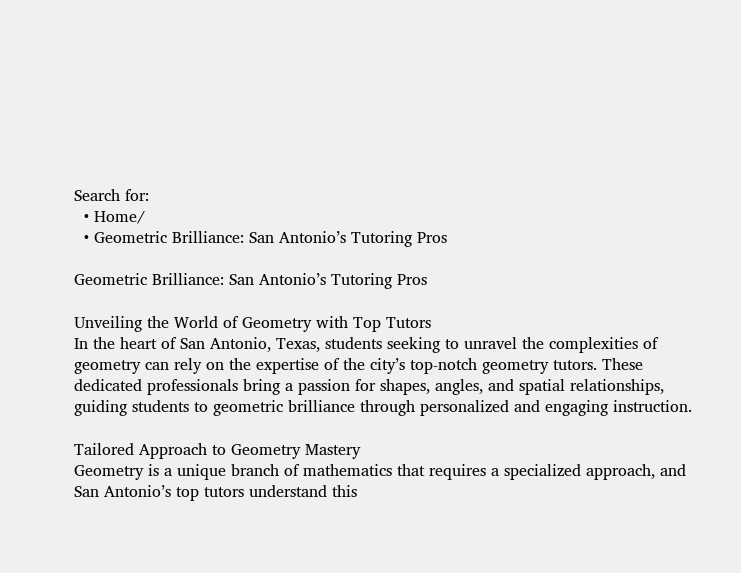Search for:
  • Home/
  • Geometric Brilliance: San Antonio’s Tutoring Pros

Geometric Brilliance: San Antonio’s Tutoring Pros

Unveiling the World of Geometry with Top Tutors
In the heart of San Antonio, Texas, students seeking to unravel the complexities of geometry can rely on the expertise of the city’s top-notch geometry tutors. These dedicated professionals bring a passion for shapes, angles, and spatial relationships, guiding students to geometric brilliance through personalized and engaging instruction.

Tailored Approach to Geometry Mastery
Geometry is a unique branch of mathematics that requires a specialized approach, and San Antonio’s top tutors understand this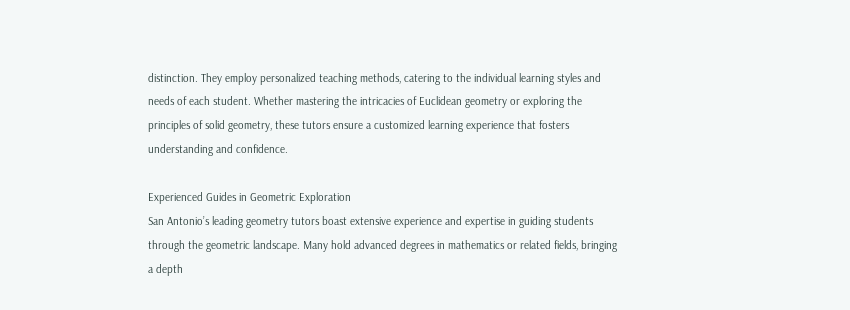distinction. They employ personalized teaching methods, catering to the individual learning styles and needs of each student. Whether mastering the intricacies of Euclidean geometry or exploring the principles of solid geometry, these tutors ensure a customized learning experience that fosters understanding and confidence.

Experienced Guides in Geometric Exploration
San Antonio’s leading geometry tutors boast extensive experience and expertise in guiding students through the geometric landscape. Many hold advanced degrees in mathematics or related fields, bringing a depth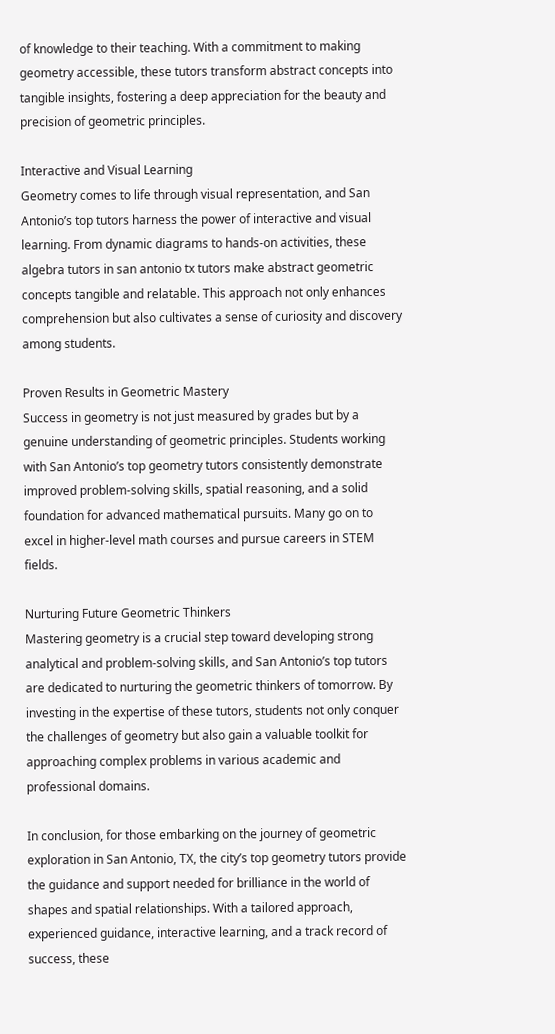of knowledge to their teaching. With a commitment to making geometry accessible, these tutors transform abstract concepts into tangible insights, fostering a deep appreciation for the beauty and precision of geometric principles.

Interactive and Visual Learning
Geometry comes to life through visual representation, and San Antonio’s top tutors harness the power of interactive and visual learning. From dynamic diagrams to hands-on activities, these algebra tutors in san antonio tx tutors make abstract geometric concepts tangible and relatable. This approach not only enhances comprehension but also cultivates a sense of curiosity and discovery among students.

Proven Results in Geometric Mastery
Success in geometry is not just measured by grades but by a genuine understanding of geometric principles. Students working with San Antonio’s top geometry tutors consistently demonstrate improved problem-solving skills, spatial reasoning, and a solid foundation for advanced mathematical pursuits. Many go on to excel in higher-level math courses and pursue careers in STEM fields.

Nurturing Future Geometric Thinkers
Mastering geometry is a crucial step toward developing strong analytical and problem-solving skills, and San Antonio’s top tutors are dedicated to nurturing the geometric thinkers of tomorrow. By investing in the expertise of these tutors, students not only conquer the challenges of geometry but also gain a valuable toolkit for approaching complex problems in various academic and professional domains.

In conclusion, for those embarking on the journey of geometric exploration in San Antonio, TX, the city’s top geometry tutors provide the guidance and support needed for brilliance in the world of shapes and spatial relationships. With a tailored approach, experienced guidance, interactive learning, and a track record of success, these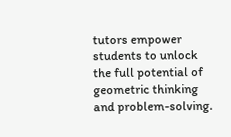tutors empower students to unlock the full potential of geometric thinking and problem-solving.